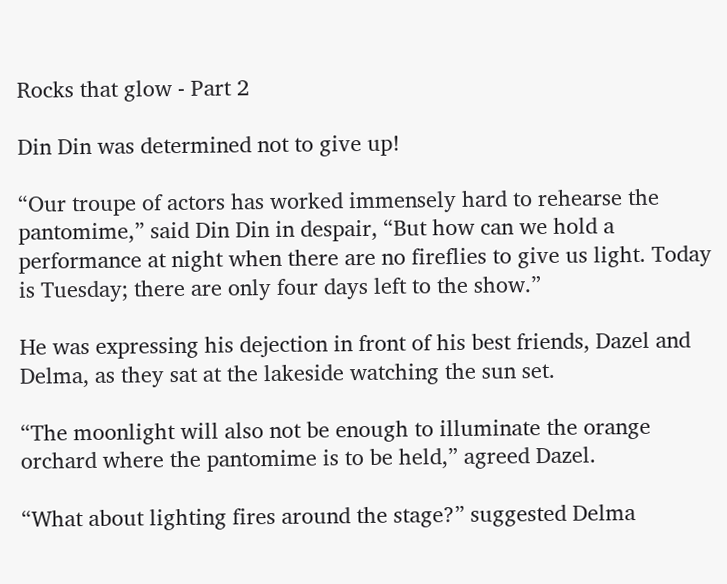Rocks that glow - Part 2

Din Din was determined not to give up!

“Our troupe of actors has worked immensely hard to rehearse the pantomime,” said Din Din in despair, “But how can we hold a performance at night when there are no fireflies to give us light. Today is Tuesday; there are only four days left to the show.”

He was expressing his dejection in front of his best friends, Dazel and Delma, as they sat at the lakeside watching the sun set.

“The moonlight will also not be enough to illuminate the orange orchard where the pantomime is to be held,” agreed Dazel.

“What about lighting fires around the stage?” suggested Delma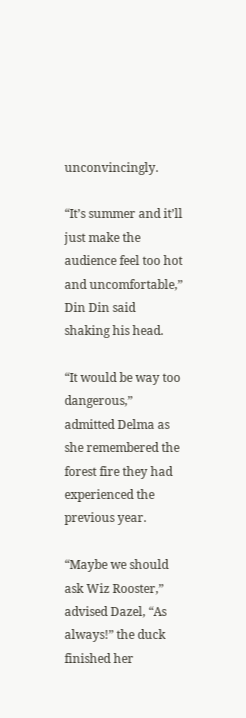unconvincingly.

“It’s summer and it’ll just make the audience feel too hot and uncomfortable,” Din Din said shaking his head.

“It would be way too dangerous,” admitted Delma as she remembered the forest fire they had experienced the previous year.

“Maybe we should ask Wiz Rooster,” advised Dazel, “As always!” the duck finished her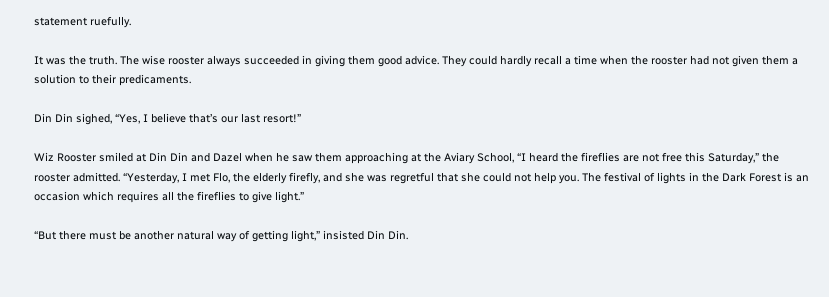statement ruefully.

It was the truth. The wise rooster always succeeded in giving them good advice. They could hardly recall a time when the rooster had not given them a solution to their predicaments.

Din Din sighed, “Yes, I believe that’s our last resort!”

Wiz Rooster smiled at Din Din and Dazel when he saw them approaching at the Aviary School, “I heard the fireflies are not free this Saturday,” the rooster admitted. “Yesterday, I met Flo, the elderly firefly, and she was regretful that she could not help you. The festival of lights in the Dark Forest is an occasion which requires all the fireflies to give light.”

“But there must be another natural way of getting light,” insisted Din Din.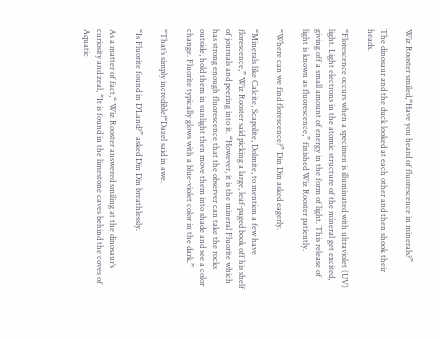Wiz Rooster smiled,“Have you heard of fluorescence in minerals?”

The dinosaur and the duck looked at each other and then shook their heads.

“Florescence occurs when a specimen is illuminated with ultraviolet (UV) light. Light electrons in the atomic structure of the mineral get excited, giving off a small amount of energy in the form of light. This release of light is known as fluorescence,” finished Wiz Rooster patiently.

“Where can we find florescence?” Din Din asked eagerly.

“Minerals like Calcite, Scapolite, Dolmite, to mention a few have florescence,” Wiz Rooster said picking a large, leaf-paged book off his shelf of journals and peering into it. “However, it is the mineral Fluorite which has strong enough fluorescence that the observer can take the rocks outside, hold them in sunlight then move them into shade and see a color change. Fluorite typically glows with a blue-violet color in the dark.”

“That’s simply incredible!“Dazel said in awe.

“Is Fluorite found in D’Land?” asked Din Din breathlessly.

As a matter of fact,“ Wiz Rooster answered smiling at the dinosaur’s curiosity and zeal, “It is found in the limestone caves behind the coves of Aquatic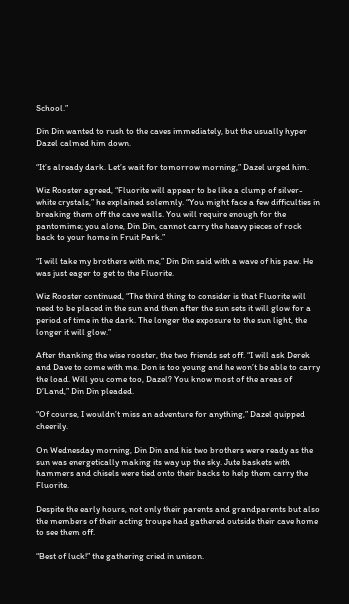School.”

Din Din wanted to rush to the caves immediately, but the usually hyper Dazel calmed him down.

“It’s already dark. Let’s wait for tomorrow morning,” Dazel urged him.

Wiz Rooster agreed, “Fluorite will appear to be like a clump of silver-white crystals,” he explained solemnly. “You might face a few difficulties in breaking them off the cave walls. You will require enough for the pantomime; you alone, Din Din, cannot carry the heavy pieces of rock back to your home in Fruit Park.”

“I will take my brothers with me,” Din Din said with a wave of his paw. He was just eager to get to the Fluorite.

Wiz Rooster continued, “The third thing to consider is that Fluorite will need to be placed in the sun and then after the sun sets it will glow for a period of time in the dark. The longer the exposure to the sun light, the longer it will glow.”

After thanking the wise rooster, the two friends set off. “I will ask Derek and Dave to come with me. Don is too young and he won’t be able to carry the load. Will you come too, Dazel? You know most of the areas of D’Land,” Din Din pleaded.

“Of course, I wouldn’t miss an adventure for anything,” Dazel quipped cheerily.

On Wednesday morning, Din Din and his two brothers were ready as the sun was energetically making its way up the sky. Jute baskets with hammers and chisels were tied onto their backs to help them carry the Fluorite.

Despite the early hours, not only their parents and grandparents but also the members of their acting troupe had gathered outside their cave home to see them off.

“Best of luck!” the gathering cried in unison.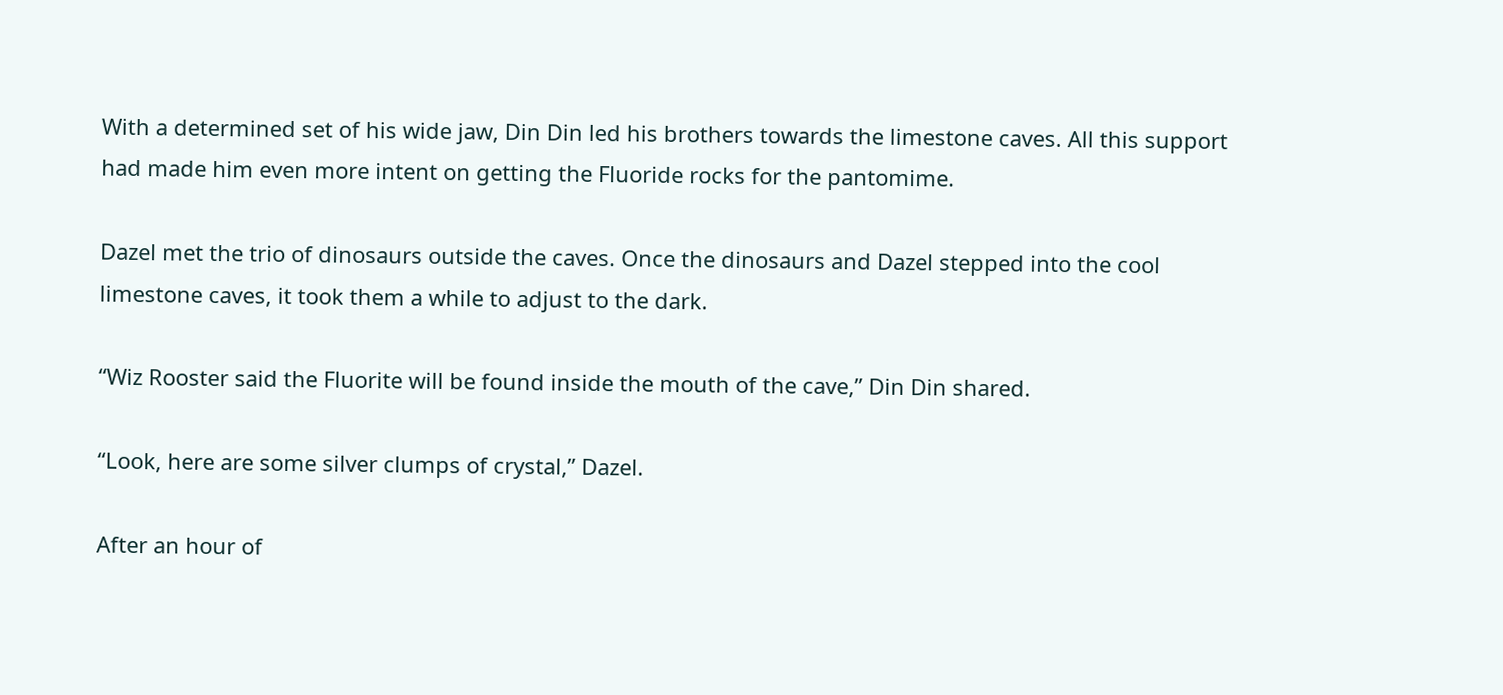With a determined set of his wide jaw, Din Din led his brothers towards the limestone caves. All this support had made him even more intent on getting the Fluoride rocks for the pantomime.

Dazel met the trio of dinosaurs outside the caves. Once the dinosaurs and Dazel stepped into the cool limestone caves, it took them a while to adjust to the dark.

“Wiz Rooster said the Fluorite will be found inside the mouth of the cave,” Din Din shared.

“Look, here are some silver clumps of crystal,” Dazel.

After an hour of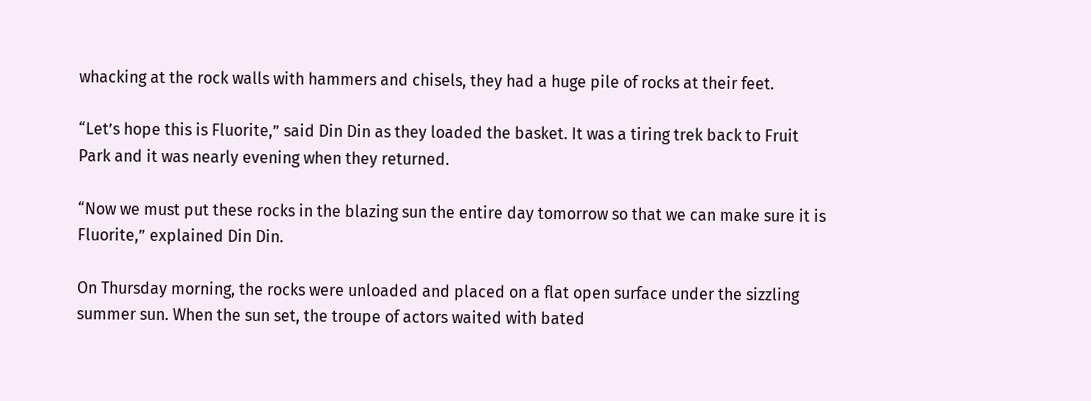whacking at the rock walls with hammers and chisels, they had a huge pile of rocks at their feet.

“Let’s hope this is Fluorite,” said Din Din as they loaded the basket. It was a tiring trek back to Fruit Park and it was nearly evening when they returned.

“Now we must put these rocks in the blazing sun the entire day tomorrow so that we can make sure it is Fluorite,” explained Din Din.

On Thursday morning, the rocks were unloaded and placed on a flat open surface under the sizzling summer sun. When the sun set, the troupe of actors waited with bated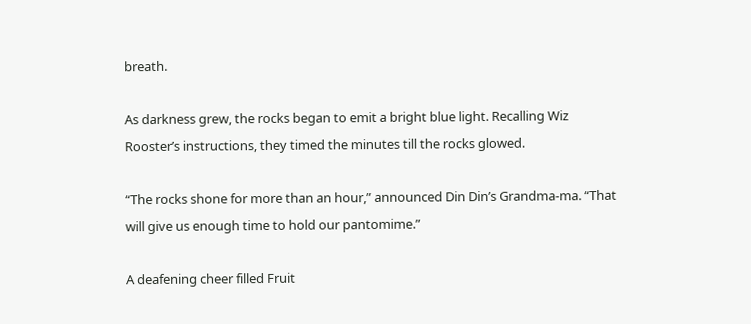breath.

As darkness grew, the rocks began to emit a bright blue light. Recalling Wiz Rooster’s instructions, they timed the minutes till the rocks glowed.

“The rocks shone for more than an hour,” announced Din Din’s Grandma-ma. “That will give us enough time to hold our pantomime.”

A deafening cheer filled Fruit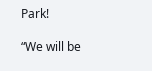Park!

“We will be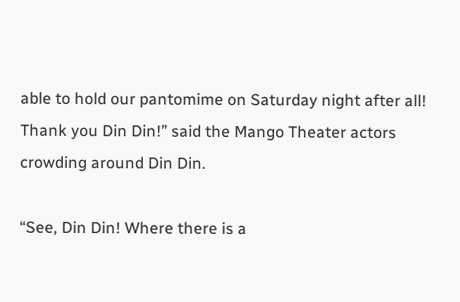able to hold our pantomime on Saturday night after all! Thank you Din Din!” said the Mango Theater actors crowding around Din Din.

“See, Din Din! Where there is a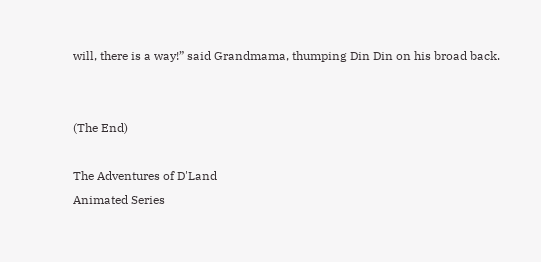will, there is a way!” said Grandmama, thumping Din Din on his broad back.


(The End)

The Adventures of D'Land
Animated Series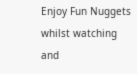Enjoy Fun Nuggets whilst watching and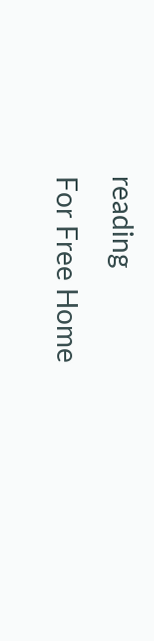reading
For Free Home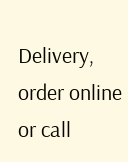Delivery, order online or call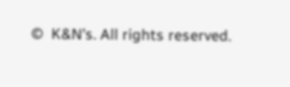©  K&N's. All rights reserved.